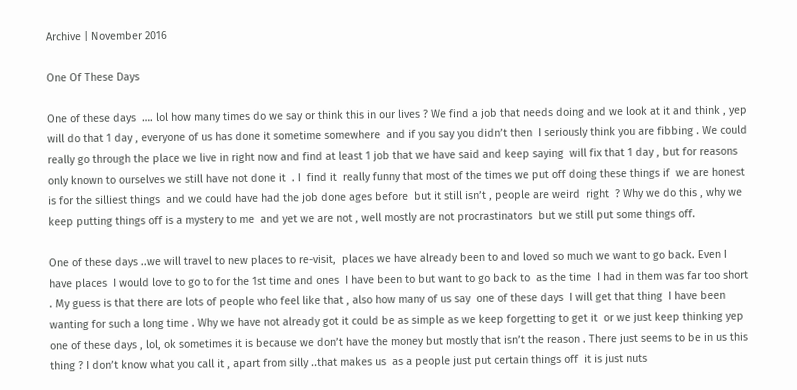Archive | November 2016

One Of These Days

One of these days  …. lol how many times do we say or think this in our lives ? We find a job that needs doing and we look at it and think , yep will do that 1 day , everyone of us has done it sometime somewhere  and if you say you didn’t then  I seriously think you are fibbing . We could really go through the place we live in right now and find at least 1 job that we have said and keep saying  will fix that 1 day , but for reasons only known to ourselves we still have not done it  . I  find it  really funny that most of the times we put off doing these things if  we are honest  is for the silliest things  and we could have had the job done ages before  but it still isn’t , people are weird  right  ? Why we do this , why we keep putting things off is a mystery to me  and yet we are not , well mostly are not procrastinators  but we still put some things off.

One of these days ..we will travel to new places to re-visit,  places we have already been to and loved so much we want to go back. Even I have places  I would love to go to for the 1st time and ones  I have been to but want to go back to  as the time  I had in them was far too short . My guess is that there are lots of people who feel like that , also how many of us say  one of these days  I will get that thing  I have been wanting for such a long time . Why we have not already got it could be as simple as we keep forgetting to get it  or we just keep thinking yep one of these days , lol, ok sometimes it is because we don’t have the money but mostly that isn’t the reason . There just seems to be in us this  thing ? I don’t know what you call it , apart from silly ..that makes us  as a people just put certain things off  it is just nuts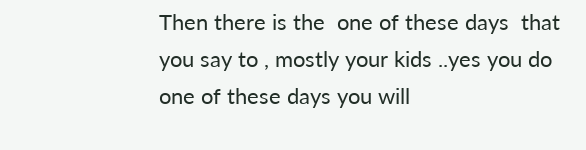Then there is the  one of these days  that you say to , mostly your kids ..yes you do  one of these days you will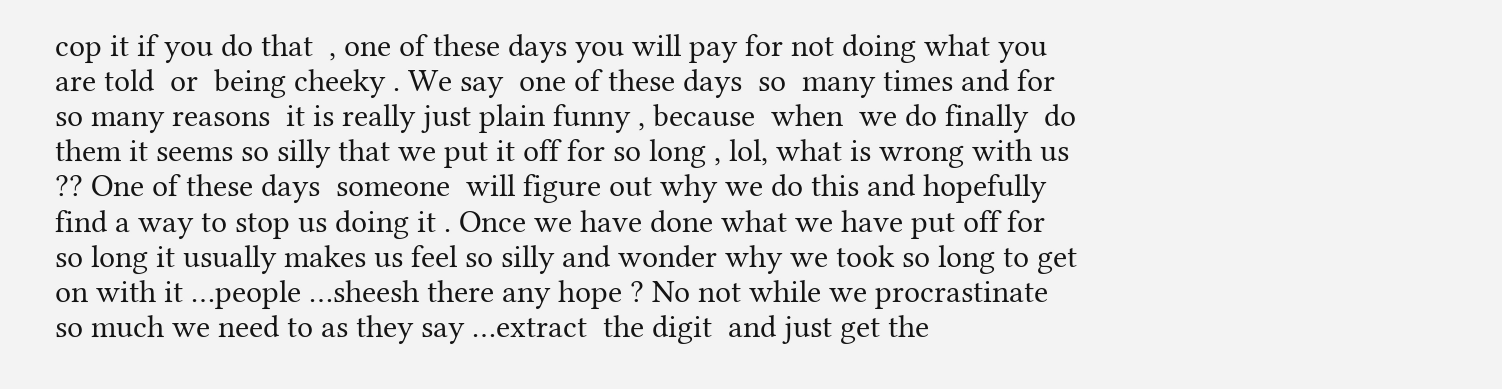cop it if you do that  , one of these days you will pay for not doing what you are told  or  being cheeky . We say  one of these days  so  many times and for so many reasons  it is really just plain funny , because  when  we do finally  do them it seems so silly that we put it off for so long , lol, what is wrong with us  ?? One of these days  someone  will figure out why we do this and hopefully find a way to stop us doing it . Once we have done what we have put off for so long it usually makes us feel so silly and wonder why we took so long to get on with it …people …sheesh there any hope ? No not while we procrastinate  so much we need to as they say …extract  the digit  and just get the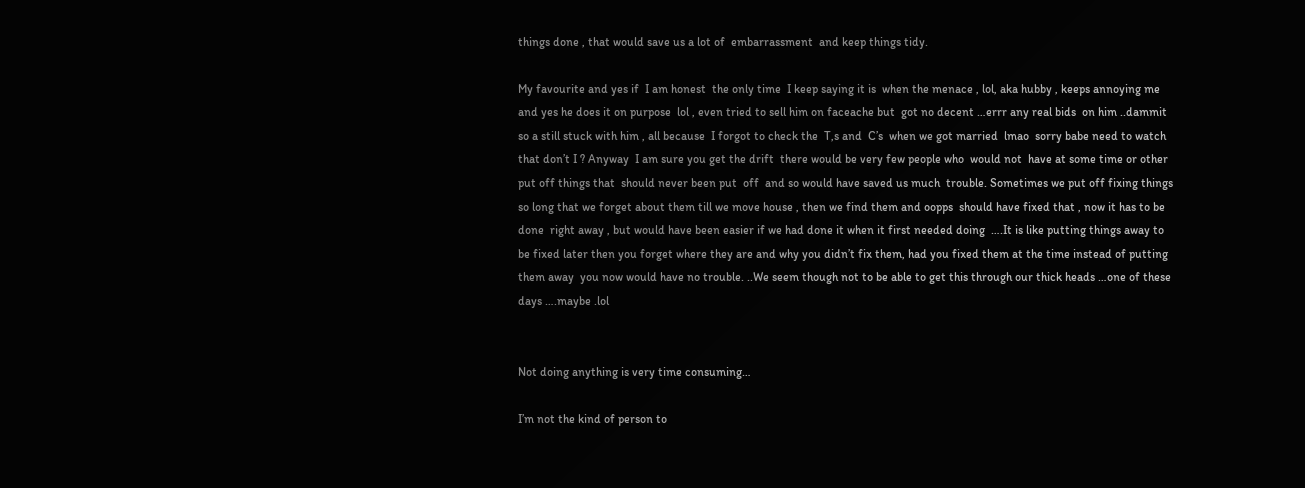things done , that would save us a lot of  embarrassment  and keep things tidy.

My favourite and yes if  I am honest  the only time  I keep saying it is  when the menace , lol, aka hubby , keeps annoying me  and yes he does it on purpose  lol , even tried to sell him on faceache but  got no decent …errr any real bids  on him ..dammit  so a still stuck with him , all because  I forgot to check the  T,s and  C’s  when we got married  lmao  sorry babe need to watch that don’t I ? Anyway  I am sure you get the drift  there would be very few people who  would not  have at some time or other put off things that  should never been put  off  and so would have saved us much  trouble. Sometimes we put off fixing things so long that we forget about them till we move house , then we find them and oopps  should have fixed that , now it has to be done  right away , but would have been easier if we had done it when it first needed doing  ….It is like putting things away to be fixed later then you forget where they are and why you didn’t fix them, had you fixed them at the time instead of putting them away  you now would have no trouble. ..We seem though not to be able to get this through our thick heads …one of these days ….maybe .lol


Not doing anything is very time consuming…

I’m not the kind of person to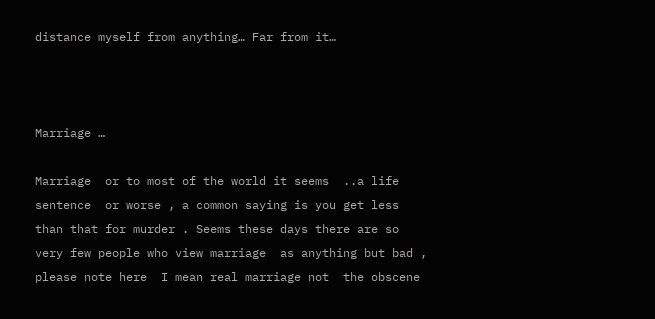distance myself from anything… Far from it…



Marriage …

Marriage  or to most of the world it seems  ..a life sentence  or worse , a common saying is you get less than that for murder . Seems these days there are so very few people who view marriage  as anything but bad , please note here  I mean real marriage not  the obscene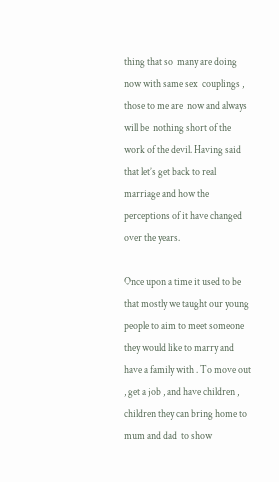thing that so  many are doing  now with same sex  couplings , those to me are  now and always will be  nothing short of the work of the devil. Having said that let’s get back to real marriage and how the perceptions of it have changed over the years.

Once upon a time it used to be that mostly we taught our young people to aim to meet someone they would like to marry and have a family with . To move out , get a job , and have children , children they can bring home to mum and dad  to show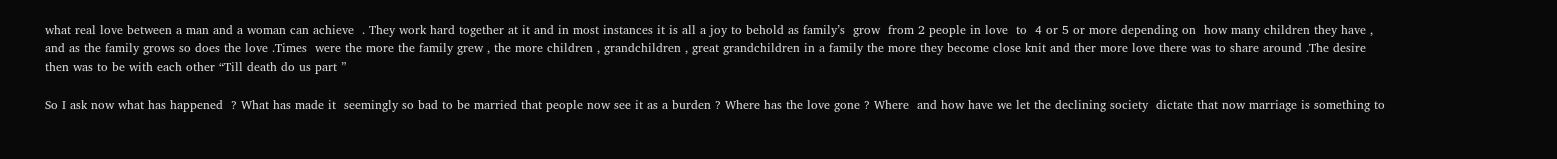what real love between a man and a woman can achieve  . They work hard together at it and in most instances it is all a joy to behold as family’s  grow  from 2 people in love  to  4 or 5 or more depending on  how many children they have , and as the family grows so does the love .Times  were the more the family grew , the more children , grandchildren , great grandchildren in a family the more they become close knit and ther more love there was to share around .The desire then was to be with each other “Till death do us part ”

So I ask now what has happened  ? What has made it  seemingly so bad to be married that people now see it as a burden ? Where has the love gone ? Where  and how have we let the declining society  dictate that now marriage is something to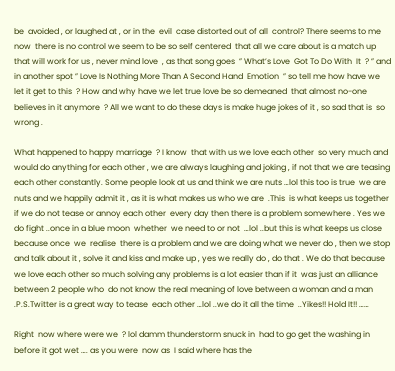be  avoided , or laughed at , or in the  evil  case distorted out of all  control? There seems to me now  there is no control we seem to be so self centered  that all we care about is a match up that will work for us , never mind love  , as that song goes  ” What’s Love  Got To Do With  It  ? ” and in another spot ” Love Is Nothing More Than A Second Hand  Emotion  ” so tell me how have we let it get to this  ? How and why have we let true love be so demeaned  that almost no-one  believes in it anymore  ? All we want to do these days is make huge jokes of it , so sad that is  so wrong .

What happened to happy marriage  ? I know  that with us we love each other  so very much and would do anything for each other , we are always laughing and joking , if not that we are teasing each other constantly. Some people look at us and think we are nuts …lol this too is true  we are nuts and we happily admit it , as it is what makes us who we are  .This  is what keeps us together  if we do not tease or annoy each other  every day then there is a problem somewhere . Yes we do fight ..once in a blue moon  whether  we need to or not  …lol ..but this is what keeps us close because once  we  realise  there is a problem and we are doing what we never do , then we stop and talk about it , solve it and kiss and make up , yes we really do , do that . We do that because we love each other so much solving any problems is a lot easier than if it  was just an alliance  between 2 people who  do not know the real meaning of love between a woman and a man .P.S.Twitter is a great way to tease  each other …lol ..we do it all the time  ..Yikes!! Hold It!! ……

Right  now where were we  ? lol damm thunderstorm snuck in  had to go get the washing in  before it got wet …. as you were  now as  I said where has the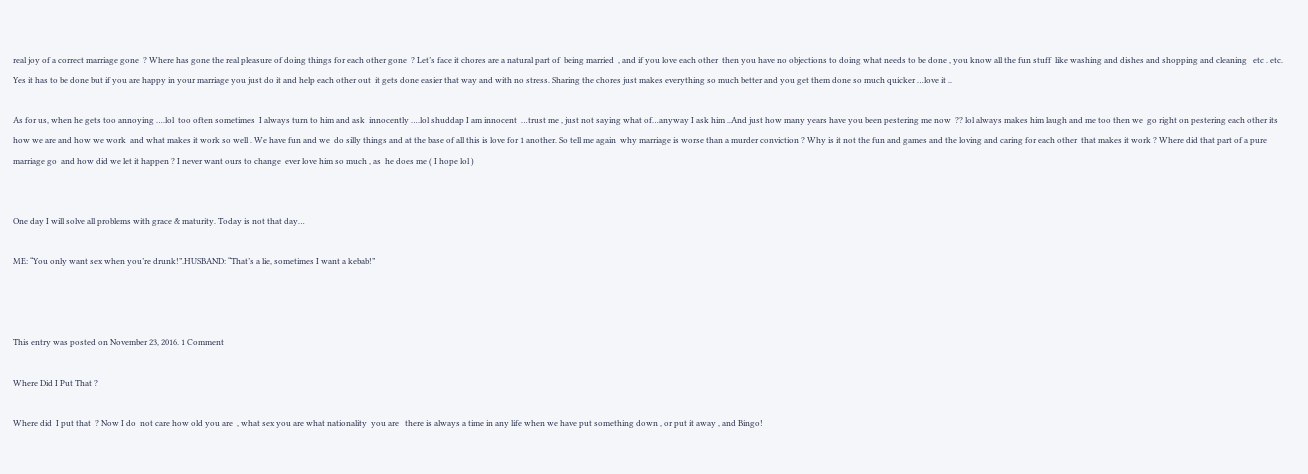real joy of a correct marriage gone  ? Where has gone the real pleasure of doing things for each other gone  ? Let’s face it chores are a natural part of  being married  , and if you love each other  then you have no objections to doing what needs to be done , you know all the fun stuff  like washing and dishes and shopping and cleaning   etc . etc. Yes it has to be done but if you are happy in your marriage you just do it and help each other out  it gets done easier that way and with no stress. Sharing the chores just makes everything so much better and you get them done so much quicker …love it ..

As for us, when he gets too annoying ….lol  too often sometimes  I always turn to him and ask  innocently ….lol shuddap I am innocent  …trust me , just not saying what of…anyway I ask him ..And just how many years have you been pestering me now  ?? lol always makes him laugh and me too then we  go right on pestering each other its how we are and how we work  and what makes it work so well . We have fun and we  do silly things and at the base of all this is love for 1 another. So tell me again  why marriage is worse than a murder conviction ? Why is it not the fun and games and the loving and caring for each other  that makes it work ? Where did that part of a pure marriage go  and how did we let it happen ? I never want ours to change  ever love him so much , as  he does me ( I hope lol )


One day I will solve all problems with grace & maturity. Today is not that day…

ME: “You only want sex when you’re drunk!”.HUSBAND: “That’s a lie, sometimes I want a kebab!”



This entry was posted on November 23, 2016. 1 Comment

Where Did I Put That ?

Where did  I put that  ? Now I do  not care how old you are  , what sex you are what nationality  you are   there is always a time in any life when we have put something down , or put it away , and Bingo!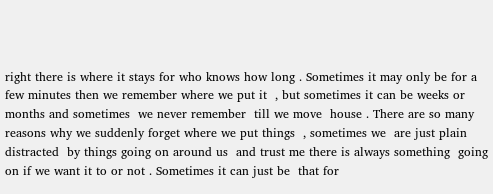right there is where it stays for who knows how long . Sometimes it may only be for a few minutes then we remember where we put it  , but sometimes it can be weeks or months and sometimes  we never remember  till we move  house . There are so many reasons why we suddenly forget where we put things  , sometimes we  are just plain distracted  by things going on around us  and trust me there is always something  going on if we want it to or not . Sometimes it can just be  that for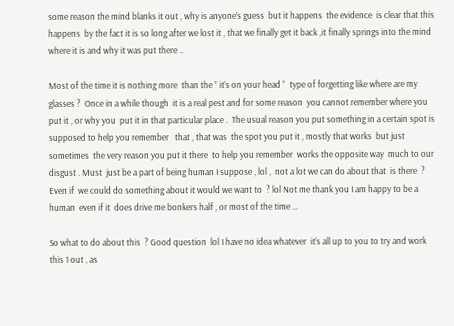some reason the mind blanks it out , why is anyone’s guess  but it happens  the evidence  is clear that this happens  by the fact it is so long after we lost it , that we finally get it back ,it finally springs into the mind where it is and why it was put there ..

Most of the time it is nothing more  than the ” it’s on your head ”  type of forgetting like where are my glasses ?  Once in a while though  it is a real pest and for some reason  you cannot remember where you  put it , or why you  put it in that particular place .  The usual reason you put something in a certain spot is supposed to help you remember   that , that was  the spot you put it , mostly that works  but just sometimes  the very reason you put it there  to help you remember  works the opposite way  much to our disgust . Must  just be a part of being human I suppose , lol ,  not a lot we can do about that  is there  ? Even if  we could do something about it would we want to  ? lol Not me thank you I am happy to be a human  even if it  does drive me bonkers half , or most of the time …

So what to do about this  ? Good question  lol I have no idea whatever  it’s all up to you to try and work this 1 out , as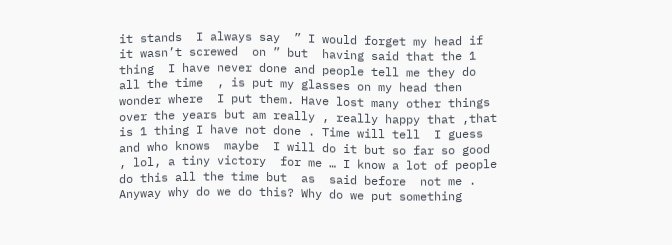it stands  I always say  ” I would forget my head if it wasn’t screwed  on ” but  having said that the 1 thing  I have never done and people tell me they do all the time  , is put my glasses on my head then wonder where  I put them. Have lost many other things over the years but am really , really happy that ,that is 1 thing I have not done . Time will tell  I guess  and who knows  maybe  I will do it but so far so good  , lol, a tiny victory  for me … I know a lot of people do this all the time but  as  said before  not me . Anyway why do we do this? Why do we put something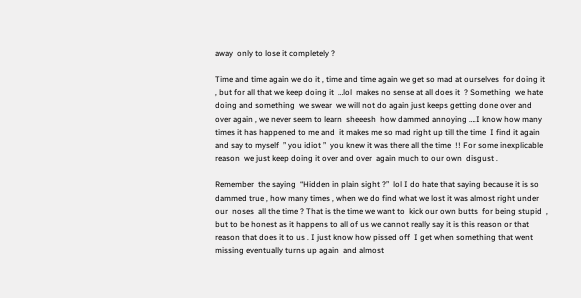away  only to lose it completely ?

Time and time again we do it , time and time again we get so mad at ourselves  for doing it  , but for all that we keep doing it  …lol  makes no sense at all does it  ? Something  we hate doing and something  we swear  we will not do again just keeps getting done over and over again , we never seem to learn  sheeesh  how dammed annoying ….I know how many times it has happened to me and  it makes me so mad right up till the time  I find it again and say to myself  ” you idiot ”  you knew it was there all the time  !! For some inexplicable  reason  we just keep doing it over and over  again much to our own  disgust .

Remember  the saying  “Hidden in plain sight ?”  lol I do hate that saying because it is so dammed true , how many times , when we do find what we lost it was almost right under our  noses  all the time ? That is the time we want to  kick our own butts  for being stupid  , but to be honest as it happens to all of us we cannot really say it is this reason or that reason that does it to us . I just know how pissed off  I get when something that went missing eventually turns up again  and almost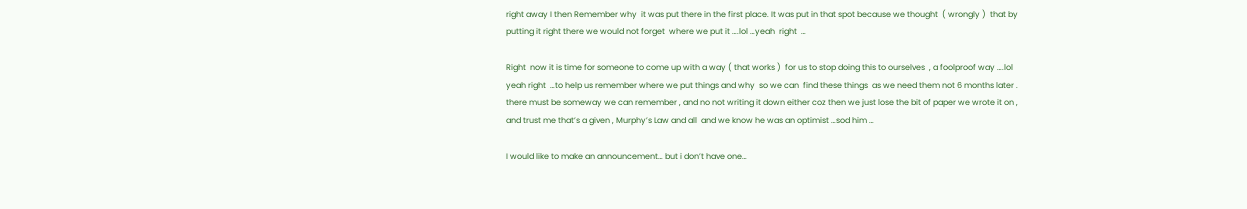right away I then Remember why  it was put there in the first place. It was put in that spot because we thought  ( wrongly )  that by putting it right there we would not forget  where we put it ….lol …yeah  right  …

Right  now it is time for someone to come up with a way ( that works )  for us to stop doing this to ourselves  , a foolproof way ….lol yeah right  …to help us remember where we put things and why  so we can  find these things  as we need them not 6 months later . there must be someway we can remember , and no not writing it down either coz then we just lose the bit of paper we wrote it on , and trust me that’s a given , Murphy’s Law and all  and we know he was an optimist …sod him …

I would like to make an announcement… but i don’t have one…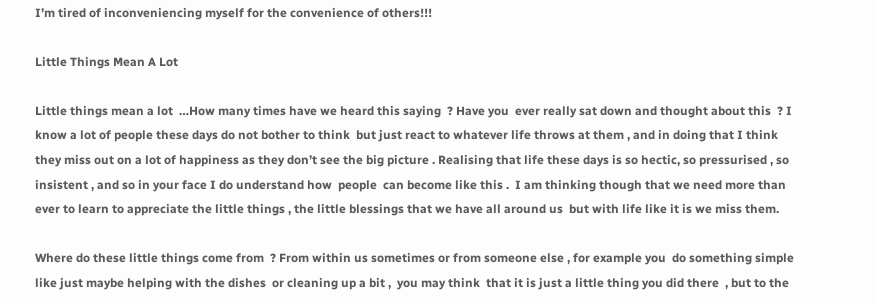I’m tired of inconveniencing myself for the convenience of others!!!

Little Things Mean A Lot

Little things mean a lot  …How many times have we heard this saying  ? Have you  ever really sat down and thought about this  ? I know a lot of people these days do not bother to think  but just react to whatever life throws at them , and in doing that I think  they miss out on a lot of happiness as they don’t see the big picture . Realising that life these days is so hectic, so pressurised , so insistent , and so in your face I do understand how  people  can become like this .  I am thinking though that we need more than ever to learn to appreciate the little things , the little blessings that we have all around us  but with life like it is we miss them.

Where do these little things come from  ? From within us sometimes or from someone else , for example you  do something simple like just maybe helping with the dishes  or cleaning up a bit ,  you may think  that it is just a little thing you did there  , but to the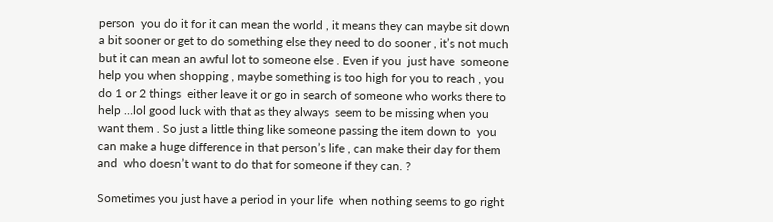person  you do it for it can mean the world , it means they can maybe sit down  a bit sooner or get to do something else they need to do sooner , it’s not much but it can mean an awful lot to someone else . Even if you  just have  someone help you when shopping , maybe something is too high for you to reach , you do 1 or 2 things  either leave it or go in search of someone who works there to help …lol good luck with that as they always  seem to be missing when you want them . So just a little thing like someone passing the item down to  you can make a huge difference in that person’s life , can make their day for them and  who doesn’t want to do that for someone if they can. ?

Sometimes you just have a period in your life  when nothing seems to go right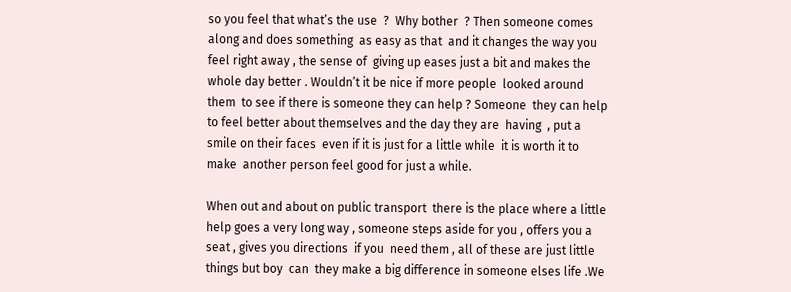so you feel that what’s the use  ?  Why bother  ? Then someone comes along and does something  as easy as that  and it changes the way you feel right away , the sense of  giving up eases just a bit and makes the whole day better . Wouldn’t it be nice if more people  looked around them  to see if there is someone they can help ? Someone  they can help to feel better about themselves and the day they are  having  , put a smile on their faces  even if it is just for a little while  it is worth it to make  another person feel good for just a while.

When out and about on public transport  there is the place where a little help goes a very long way , someone steps aside for you , offers you a seat , gives you directions  if you  need them , all of these are just little things but boy  can  they make a big difference in someone elses life .We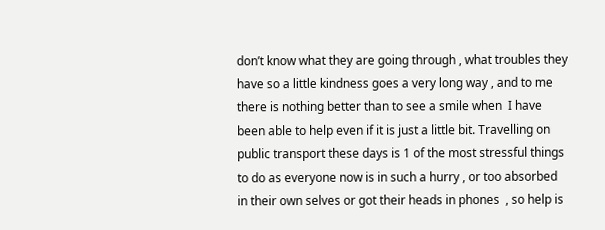don’t know what they are going through , what troubles they have so a little kindness goes a very long way , and to me there is nothing better than to see a smile when  I have been able to help even if it is just a little bit. Travelling on public transport these days is 1 of the most stressful things to do as everyone now is in such a hurry , or too absorbed in their own selves or got their heads in phones  , so help is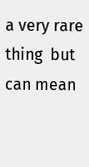a very rare thing  but can mean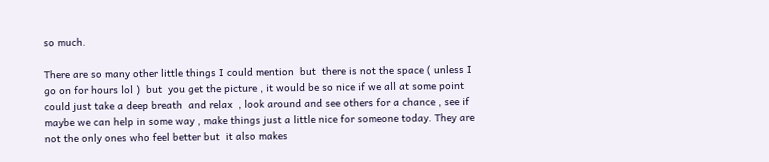so much.

There are so many other little things I could mention  but  there is not the space ( unless I go on for hours lol )  but  you get the picture , it would be so nice if we all at some point could just take a deep breath  and relax  , look around and see others for a chance , see if maybe we can help in some way , make things just a little nice for someone today. They are not the only ones who feel better but  it also makes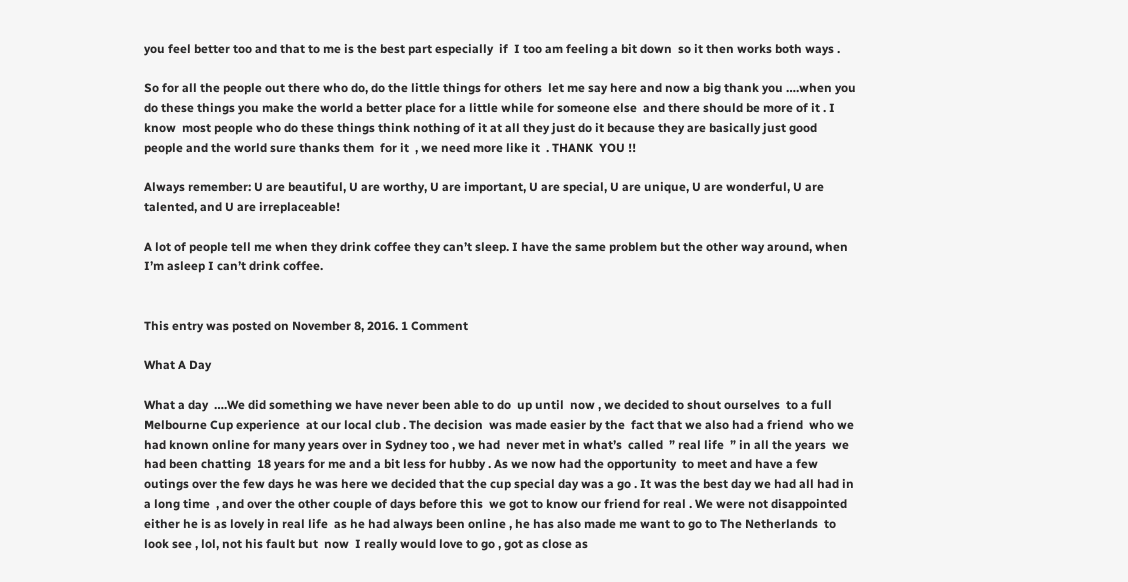you feel better too and that to me is the best part especially  if  I too am feeling a bit down  so it then works both ways .

So for all the people out there who do, do the little things for others  let me say here and now a big thank you ….when you do these things you make the world a better place for a little while for someone else  and there should be more of it . I know  most people who do these things think nothing of it at all they just do it because they are basically just good people and the world sure thanks them  for it  , we need more like it  . THANK  YOU !!

Always remember: U are beautiful, U are worthy, U are important, U are special, U are unique, U are wonderful, U are talented, and U are irreplaceable!

A lot of people tell me when they drink coffee they can’t sleep. I have the same problem but the other way around, when I’m asleep I can’t drink coffee.


This entry was posted on November 8, 2016. 1 Comment

What A Day

What a day  ….We did something we have never been able to do  up until  now , we decided to shout ourselves  to a full Melbourne Cup experience  at our local club . The decision  was made easier by the  fact that we also had a friend  who we had known online for many years over in Sydney too , we had  never met in what’s  called  ” real life  ” in all the years  we had been chatting  18 years for me and a bit less for hubby . As we now had the opportunity  to meet and have a few outings over the few days he was here we decided that the cup special day was a go . It was the best day we had all had in a long time  , and over the other couple of days before this  we got to know our friend for real . We were not disappointed  either he is as lovely in real life  as he had always been online , he has also made me want to go to The Netherlands  to look see , lol, not his fault but  now  I really would love to go , got as close as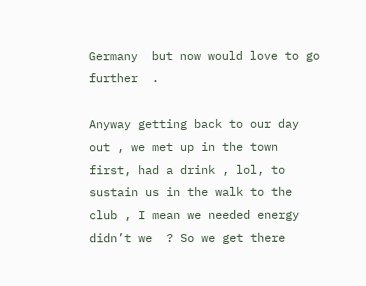Germany  but now would love to go further  .

Anyway getting back to our day out , we met up in the town first, had a drink , lol, to sustain us in the walk to the club , I mean we needed energy didn’t we  ? So we get there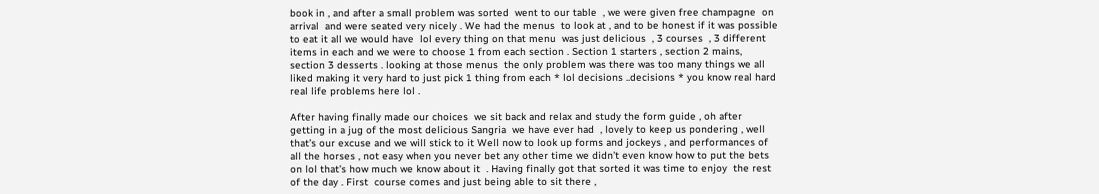book in , and after a small problem was sorted  went to our table  , we were given free champagne  on arrival  and were seated very nicely . We had the menus  to look at , and to be honest if it was possible to eat it all we would have  lol every thing on that menu  was just delicious  , 3 courses  , 3 different items in each and we were to choose 1 from each section . Section 1 starters , section 2 mains, section 3 desserts . looking at those menus  the only problem was there was too many things we all liked making it very hard to just pick 1 thing from each * lol decisions ..decisions * you know real hard real life problems here lol .

After having finally made our choices  we sit back and relax and study the form guide , oh after getting in a jug of the most delicious Sangria  we have ever had  , lovely to keep us pondering , well that’s our excuse and we will stick to it Well now to look up forms and jockeys , and performances of all the horses , not easy when you never bet any other time we didn’t even know how to put the bets on lol that’s how much we know about it  . Having finally got that sorted it was time to enjoy  the rest of the day . First  course comes and just being able to sit there ,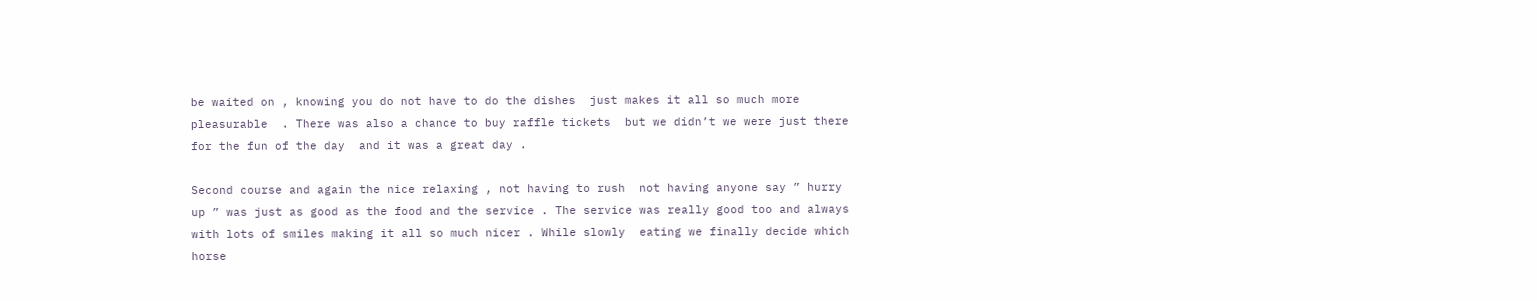be waited on , knowing you do not have to do the dishes  just makes it all so much more pleasurable  . There was also a chance to buy raffle tickets  but we didn’t we were just there for the fun of the day  and it was a great day .

Second course and again the nice relaxing , not having to rush  not having anyone say ” hurry up ” was just as good as the food and the service . The service was really good too and always with lots of smiles making it all so much nicer . While slowly  eating we finally decide which horse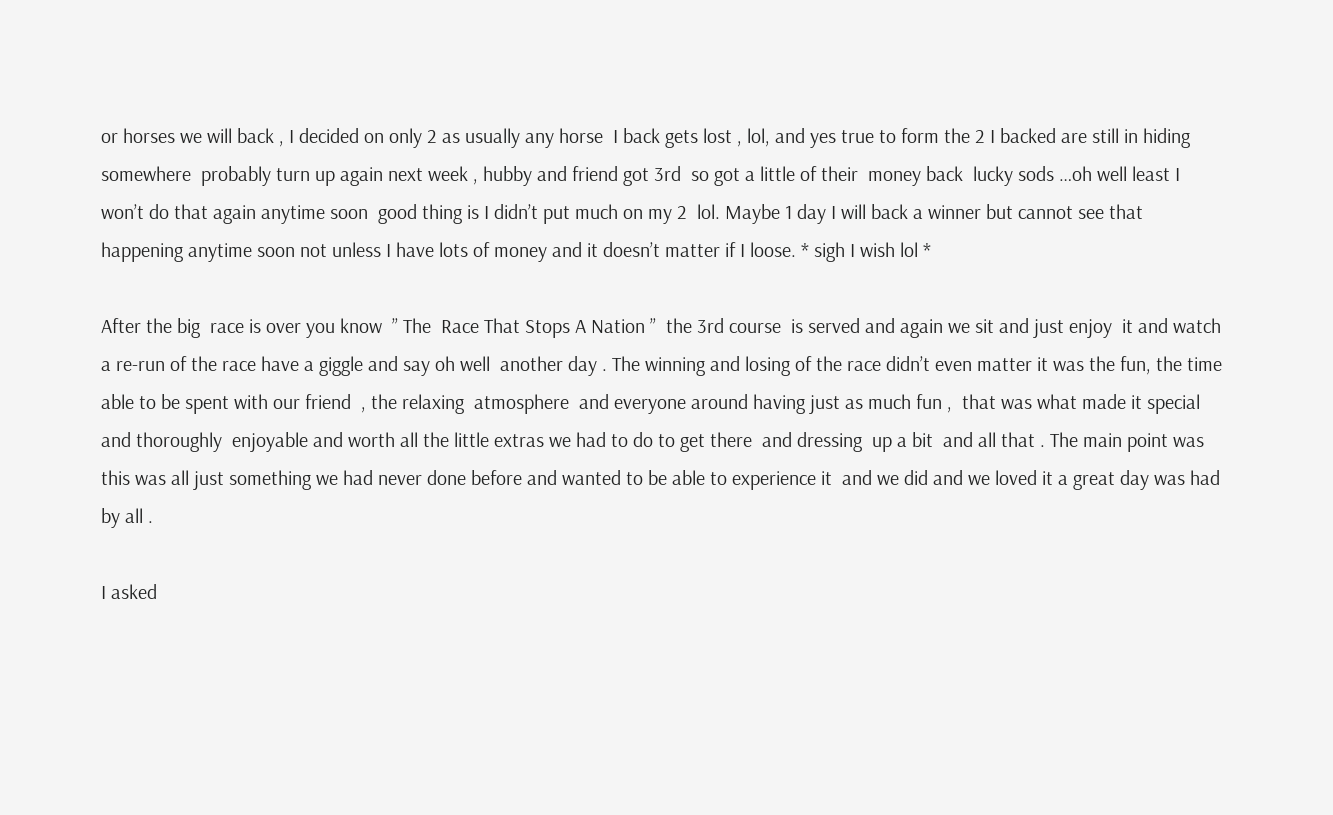or horses we will back , I decided on only 2 as usually any horse  I back gets lost , lol, and yes true to form the 2 I backed are still in hiding somewhere  probably turn up again next week , hubby and friend got 3rd  so got a little of their  money back  lucky sods …oh well least I won’t do that again anytime soon  good thing is I didn’t put much on my 2  lol. Maybe 1 day I will back a winner but cannot see that happening anytime soon not unless I have lots of money and it doesn’t matter if I loose. * sigh I wish lol *

After the big  race is over you know  ” The  Race That Stops A Nation ”  the 3rd course  is served and again we sit and just enjoy  it and watch a re-run of the race have a giggle and say oh well  another day . The winning and losing of the race didn’t even matter it was the fun, the time able to be spent with our friend  , the relaxing  atmosphere  and everyone around having just as much fun ,  that was what made it special  and thoroughly  enjoyable and worth all the little extras we had to do to get there  and dressing  up a bit  and all that . The main point was this was all just something we had never done before and wanted to be able to experience it  and we did and we loved it a great day was had  by all .

I asked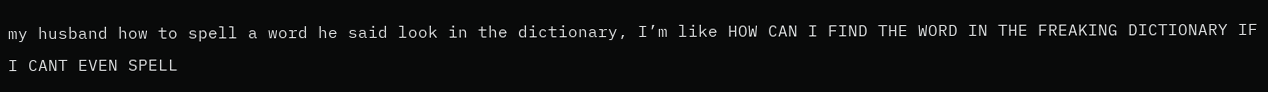my husband how to spell a word he said look in the dictionary, I’m like HOW CAN I FIND THE WORD IN THE FREAKING DICTIONARY IF I CANT EVEN SPELL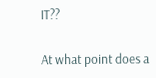IT??

At what point does a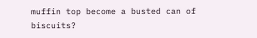muffin top become a busted can of biscuits?